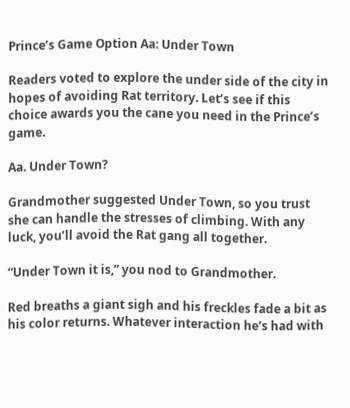Prince’s Game Option Aa: Under Town

Readers voted to explore the under side of the city in hopes of avoiding Rat territory. Let’s see if this choice awards you the cane you need in the Prince’s game.

Aa. Under Town?

Grandmother suggested Under Town, so you trust she can handle the stresses of climbing. With any luck, you’ll avoid the Rat gang all together.

“Under Town it is,” you nod to Grandmother.

Red breaths a giant sigh and his freckles fade a bit as his color returns. Whatever interaction he’s had with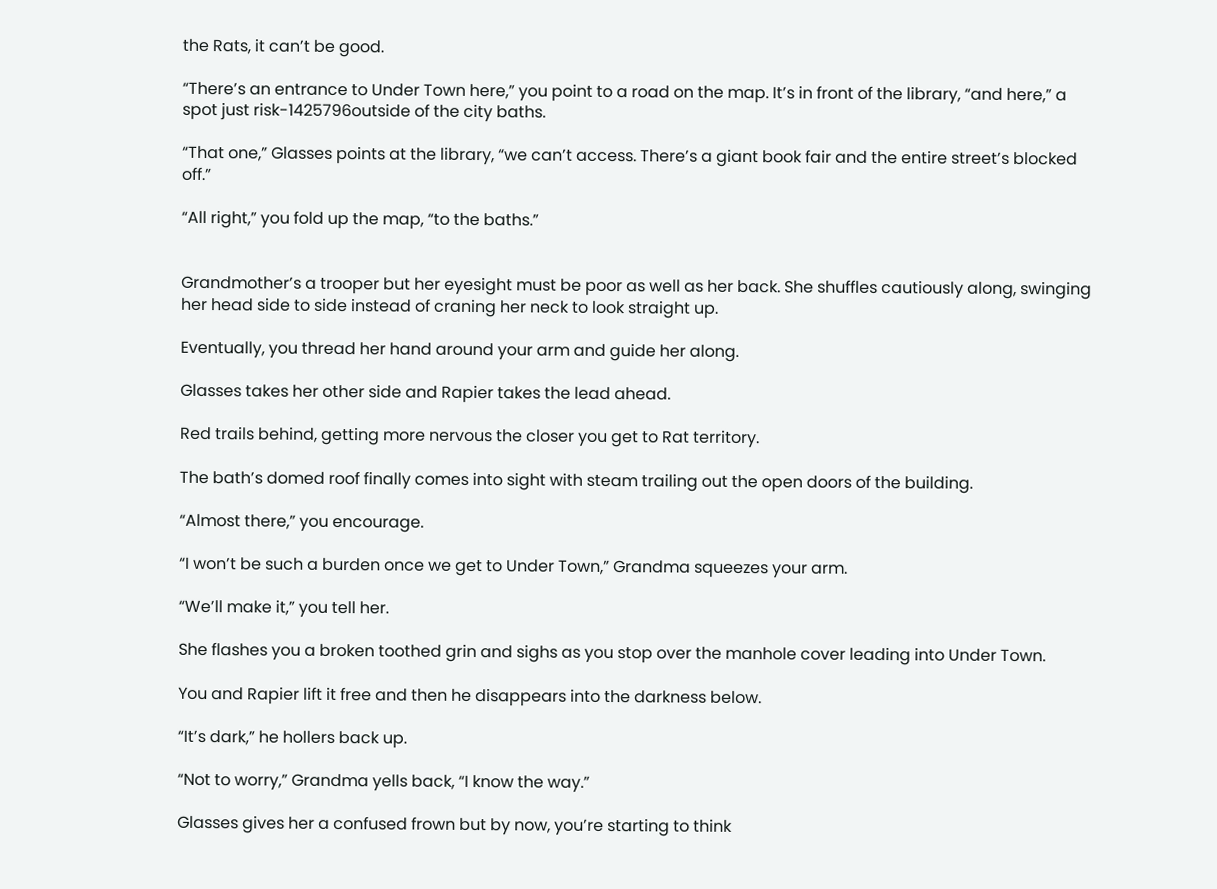the Rats, it can’t be good.

“There’s an entrance to Under Town here,” you point to a road on the map. It’s in front of the library, “and here,” a spot just risk-1425796outside of the city baths.

“That one,” Glasses points at the library, “we can’t access. There’s a giant book fair and the entire street’s blocked off.”

“All right,” you fold up the map, “to the baths.”


Grandmother’s a trooper but her eyesight must be poor as well as her back. She shuffles cautiously along, swinging her head side to side instead of craning her neck to look straight up.

Eventually, you thread her hand around your arm and guide her along.

Glasses takes her other side and Rapier takes the lead ahead.

Red trails behind, getting more nervous the closer you get to Rat territory.

The bath’s domed roof finally comes into sight with steam trailing out the open doors of the building.

“Almost there,” you encourage.

“I won’t be such a burden once we get to Under Town,” Grandma squeezes your arm.

“We’ll make it,” you tell her.

She flashes you a broken toothed grin and sighs as you stop over the manhole cover leading into Under Town.

You and Rapier lift it free and then he disappears into the darkness below.

“It’s dark,” he hollers back up.

“Not to worry,” Grandma yells back, “I know the way.”

Glasses gives her a confused frown but by now, you’re starting to think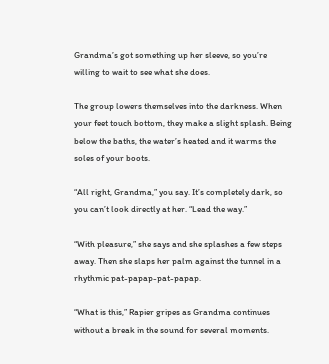Grandma’s got something up her sleeve, so you’re willing to wait to see what she does.

The group lowers themselves into the darkness. When your feet touch bottom, they make a slight splash. Being below the baths, the water’s heated and it warms the soles of your boots.

“All right, Grandma,” you say. It’s completely dark, so you can’t look directly at her. “Lead the way.”

“With pleasure,” she says and she splashes a few steps away. Then she slaps her palm against the tunnel in a rhythmic pat-papap-pat-papap.

“What is this,” Rapier gripes as Grandma continues without a break in the sound for several moments.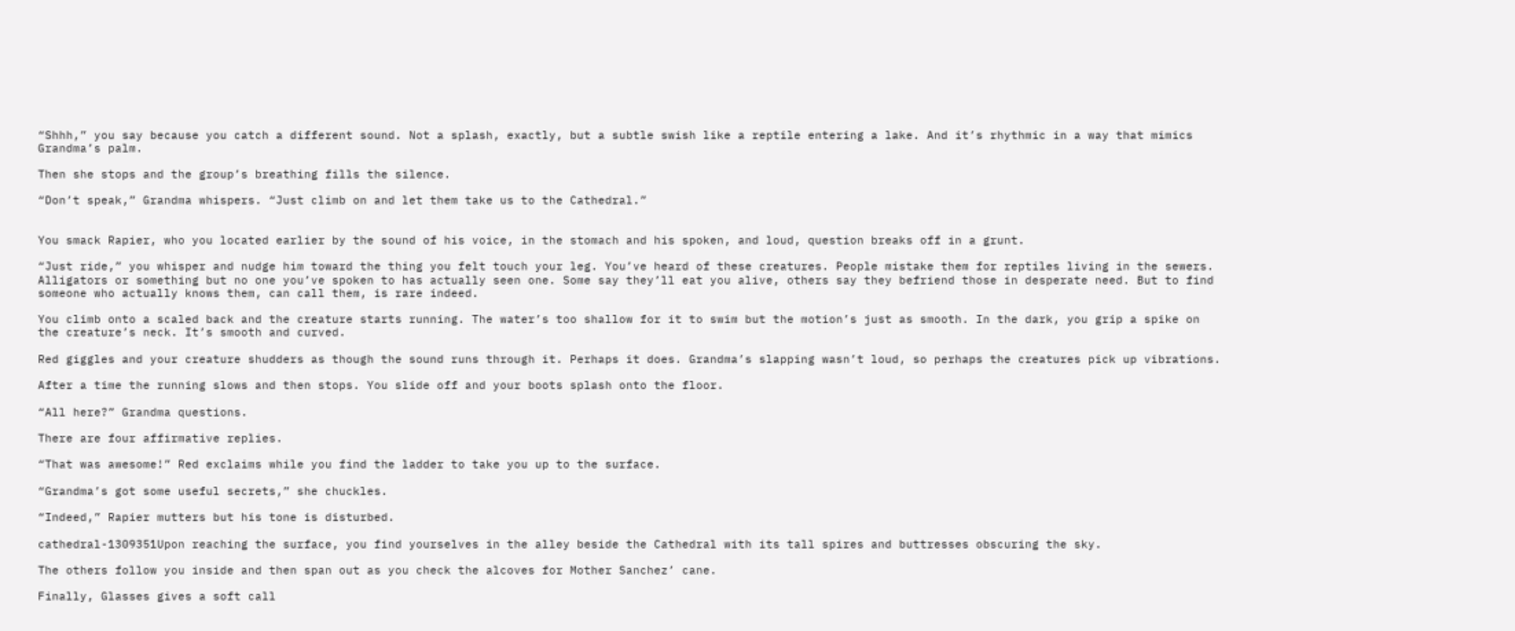“Shhh,” you say because you catch a different sound. Not a splash, exactly, but a subtle swish like a reptile entering a lake. And it’s rhythmic in a way that mimics Grandma’s palm.

Then she stops and the group’s breathing fills the silence.

“Don’t speak,” Grandma whispers. “Just climb on and let them take us to the Cathedral.”


You smack Rapier, who you located earlier by the sound of his voice, in the stomach and his spoken, and loud, question breaks off in a grunt.

“Just ride,” you whisper and nudge him toward the thing you felt touch your leg. You’ve heard of these creatures. People mistake them for reptiles living in the sewers. Alligators or something but no one you’ve spoken to has actually seen one. Some say they’ll eat you alive, others say they befriend those in desperate need. But to find someone who actually knows them, can call them, is rare indeed.

You climb onto a scaled back and the creature starts running. The water’s too shallow for it to swim but the motion’s just as smooth. In the dark, you grip a spike on the creature’s neck. It’s smooth and curved.

Red giggles and your creature shudders as though the sound runs through it. Perhaps it does. Grandma’s slapping wasn’t loud, so perhaps the creatures pick up vibrations.

After a time the running slows and then stops. You slide off and your boots splash onto the floor.

“All here?” Grandma questions.

There are four affirmative replies.

“That was awesome!” Red exclaims while you find the ladder to take you up to the surface.

“Grandma’s got some useful secrets,” she chuckles.

“Indeed,” Rapier mutters but his tone is disturbed.

cathedral-1309351Upon reaching the surface, you find yourselves in the alley beside the Cathedral with its tall spires and buttresses obscuring the sky.

The others follow you inside and then span out as you check the alcoves for Mother Sanchez’ cane.

Finally, Glasses gives a soft call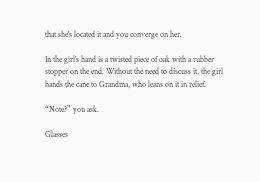that she’s located it and you converge on her.

In the girl’s hand is a twisted piece of oak with a rubber stopper on the end. Without the need to discuss it, the girl hands the cane to Grandma, who leans on it in relief.

“Note?” you ask.

Glasses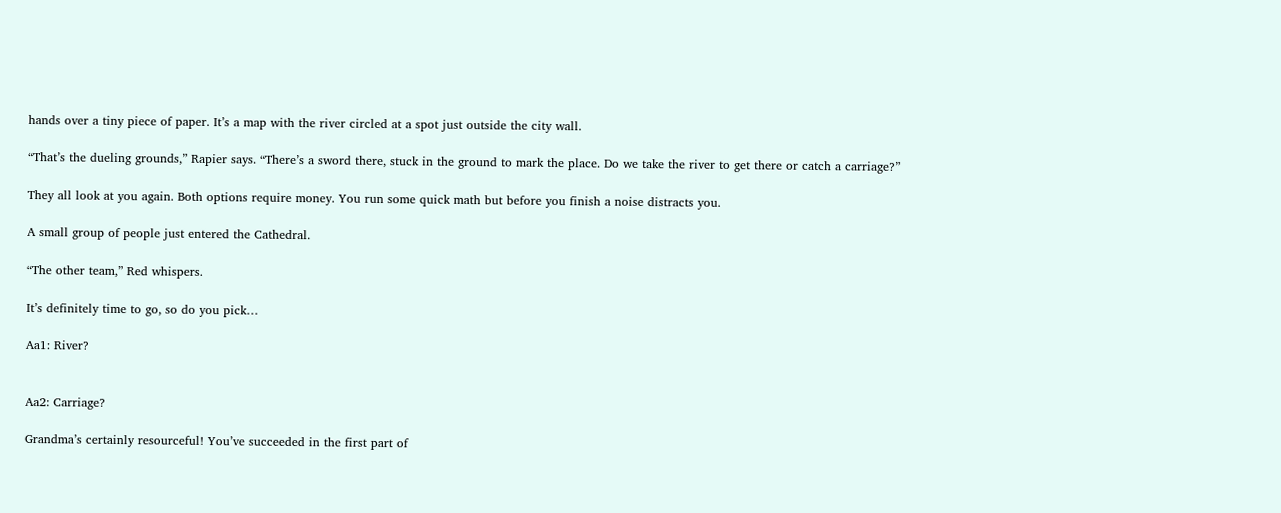hands over a tiny piece of paper. It’s a map with the river circled at a spot just outside the city wall.

“That’s the dueling grounds,” Rapier says. “There’s a sword there, stuck in the ground to mark the place. Do we take the river to get there or catch a carriage?”

They all look at you again. Both options require money. You run some quick math but before you finish a noise distracts you.

A small group of people just entered the Cathedral.

“The other team,” Red whispers.

It’s definitely time to go, so do you pick…

Aa1: River?


Aa2: Carriage?

Grandma’s certainly resourceful! You’ve succeeded in the first part of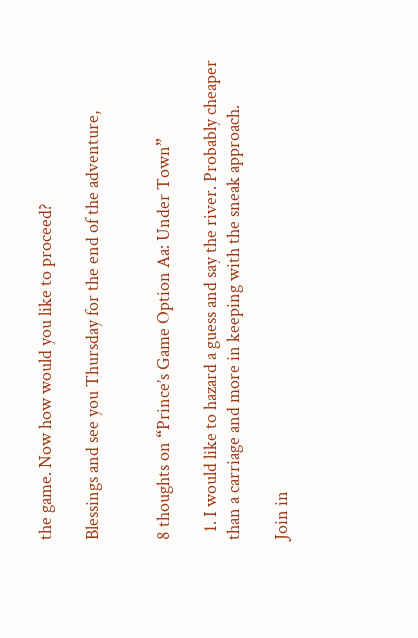the game. Now how would you like to proceed?

Blessings and see you Thursday for the end of the adventure,


8 thoughts on “Prince’s Game Option Aa: Under Town”

  1. I would like to hazard a guess and say the river. Probably cheaper than a carriage and more in keeping with the sneak approach.

Join in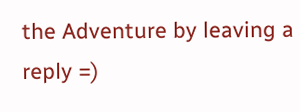the Adventure by leaving a reply =)